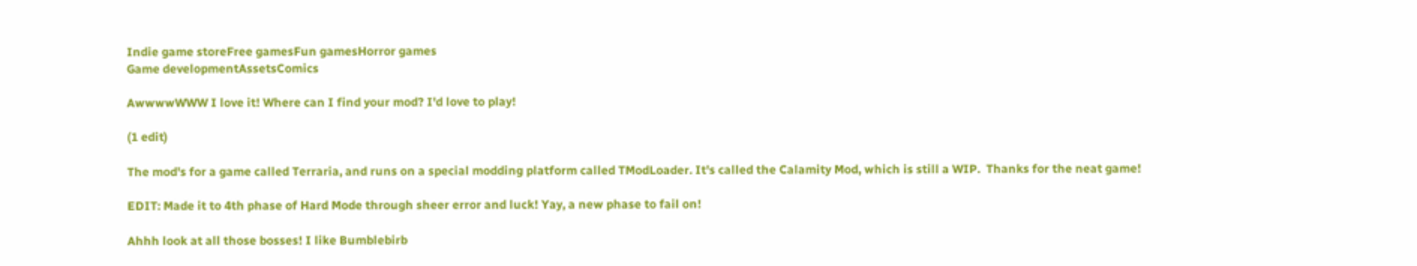Indie game storeFree gamesFun gamesHorror games
Game developmentAssetsComics

AwwwwWWW I love it! Where can I find your mod? I'd love to play!

(1 edit)

The mod's for a game called Terraria, and runs on a special modding platform called TModLoader. It's called the Calamity Mod, which is still a WIP.  Thanks for the neat game!

EDIT: Made it to 4th phase of Hard Mode through sheer error and luck! Yay, a new phase to fail on!

Ahhh look at all those bosses! I like Bumblebirb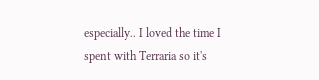especially.. I loved the time I spent with Terraria so it's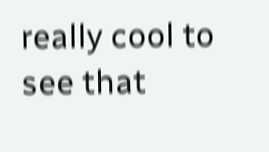really cool to see that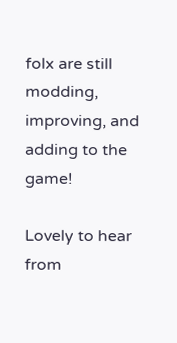folx are still modding, improving, and adding to the game!

Lovely to hear from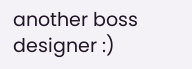another boss designer :)